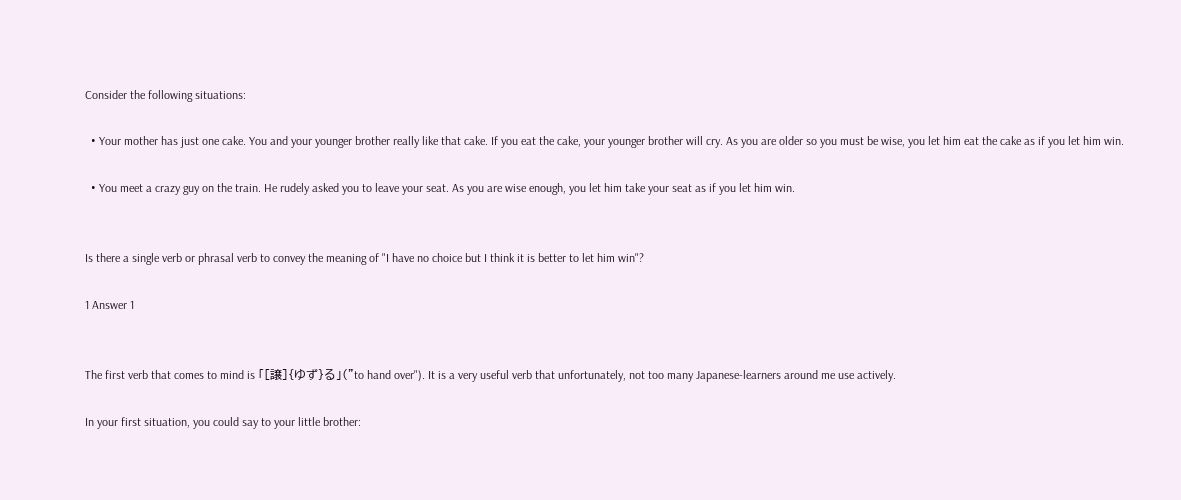Consider the following situations:

  • Your mother has just one cake. You and your younger brother really like that cake. If you eat the cake, your younger brother will cry. As you are older so you must be wise, you let him eat the cake as if you let him win.

  • You meet a crazy guy on the train. He rudely asked you to leave your seat. As you are wise enough, you let him take your seat as if you let him win.


Is there a single verb or phrasal verb to convey the meaning of "I have no choice but I think it is better to let him win"?

1 Answer 1


The first verb that comes to mind is 「[譲]{ゆず}る」("to hand over"). It is a very useful verb that unfortunately, not too many Japanese-learners around me use actively.

In your first situation, you could say to your little brother: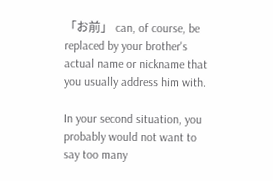「お前」 can, of course, be replaced by your brother's actual name or nickname that you usually address him with.

In your second situation, you probably would not want to say too many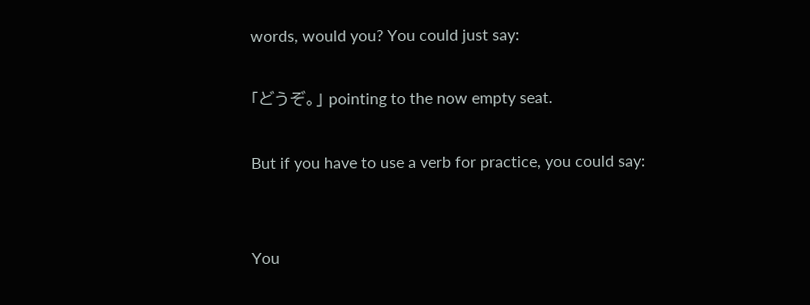words, would you? You could just say:

「どうぞ。」 pointing to the now empty seat.

But if you have to use a verb for practice, you could say:


You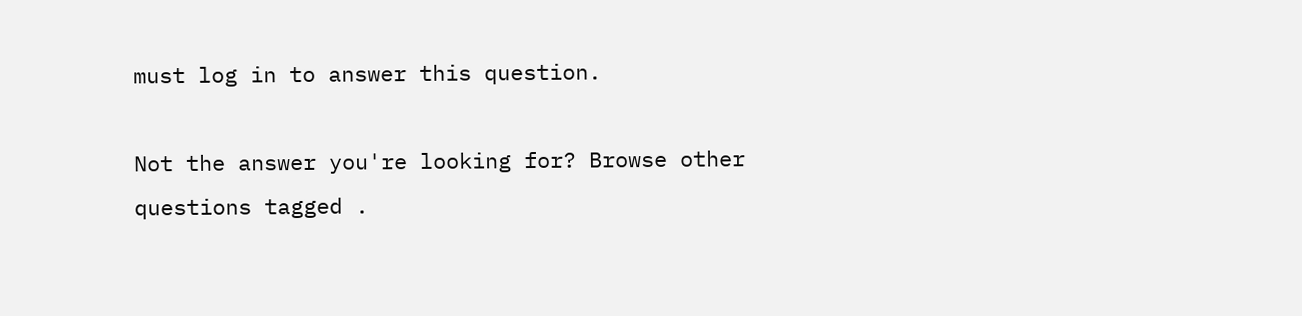must log in to answer this question.

Not the answer you're looking for? Browse other questions tagged .